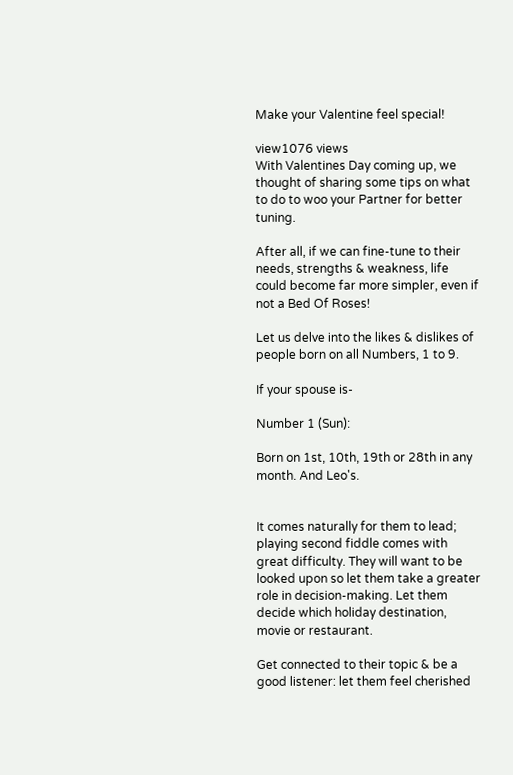Make your Valentine feel special!

view1076 views
With Valentines Day coming up, we thought of sharing some tips on what to do to woo your Partner for better tuning.

After all, if we can fine-tune to their needs, strengths & weakness, life could become far more simpler, even if not a Bed Of Roses!

Let us delve into the likes & dislikes of people born on all Numbers, 1 to 9.

If your spouse is-

Number 1 (Sun):

Born on 1st, 10th, 19th or 28th in any month. And Leo's.


It comes naturally for them to lead; playing second fiddle comes with great difficulty. They will want to be looked upon so let them take a greater role in decision-making. Let them decide which holiday destination, movie or restaurant.

Get connected to their topic & be a good listener: let them feel cherished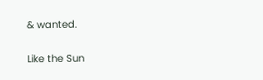& wanted.

Like the Sun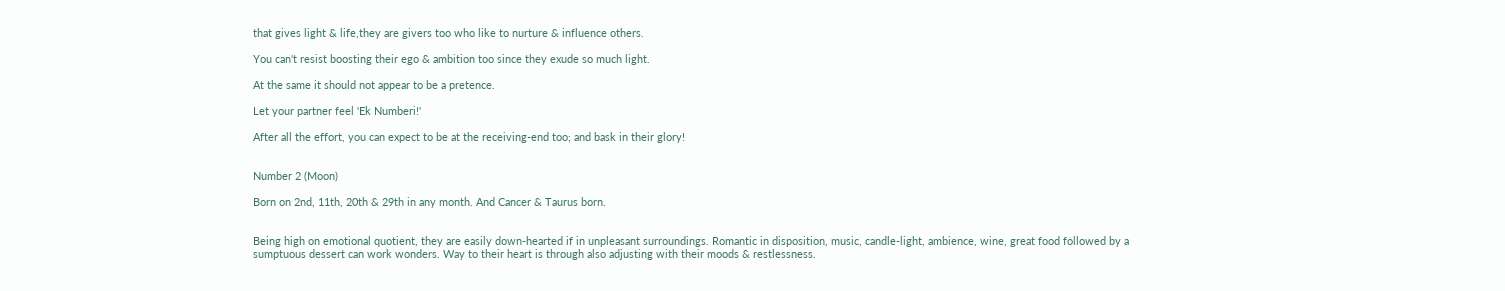that gives light & life,they are givers too who like to nurture & influence others.

You can't resist boosting their ego & ambition too since they exude so much light.

At the same it should not appear to be a pretence.

Let your partner feel 'Ek Numberi!'

After all the effort, you can expect to be at the receiving-end too; and bask in their glory!


Number 2 (Moon)

Born on 2nd, 11th, 20th & 29th in any month. And Cancer & Taurus born.


Being high on emotional quotient, they are easily down-hearted if in unpleasant surroundings. Romantic in disposition, music, candle-light, ambience, wine, great food followed by a sumptuous dessert can work wonders. Way to their heart is through also adjusting with their moods & restlessness.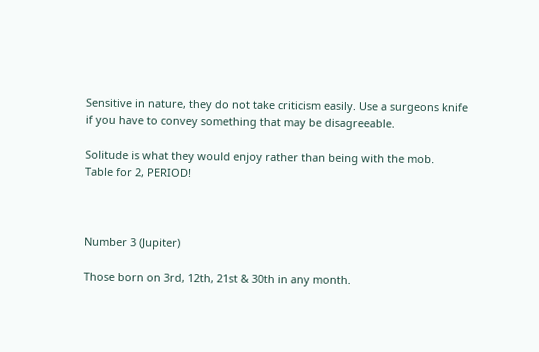Sensitive in nature, they do not take criticism easily. Use a surgeons knife if you have to convey something that may be disagreeable.

Solitude is what they would enjoy rather than being with the mob.
Table for 2, PERIOD!



Number 3 (Jupiter)

Those born on 3rd, 12th, 21st & 30th in any month.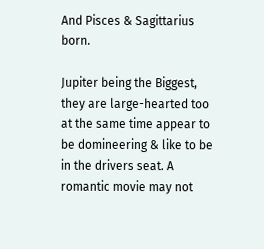And Pisces & Sagittarius born.

Jupiter being the Biggest, they are large-hearted too at the same time appear to be domineering & like to be in the drivers seat. A romantic movie may not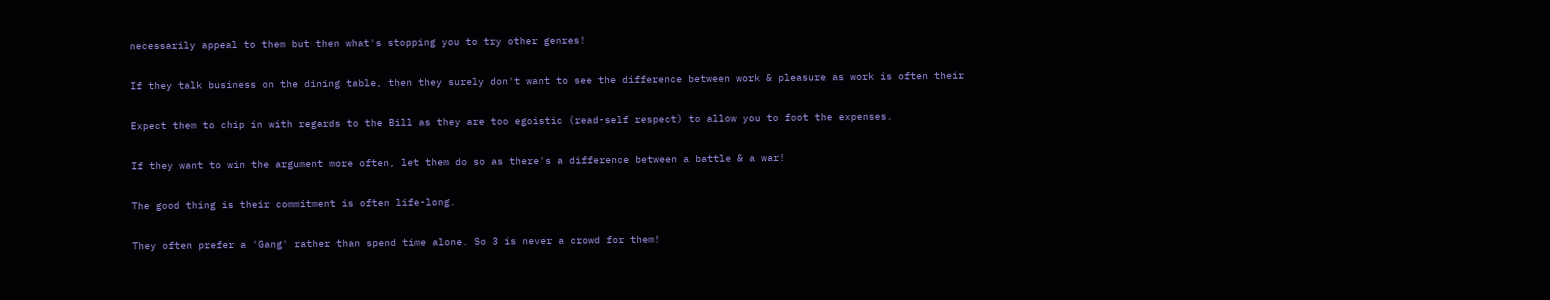necessarily appeal to them but then what's stopping you to try other genres!

If they talk business on the dining table, then they surely don't want to see the difference between work & pleasure as work is often their

Expect them to chip in with regards to the Bill as they are too egoistic (read-self respect) to allow you to foot the expenses.

If they want to win the argument more often, let them do so as there's a difference between a battle & a war!

The good thing is their commitment is often life-long.

They often prefer a 'Gang' rather than spend time alone. So 3 is never a crowd for them!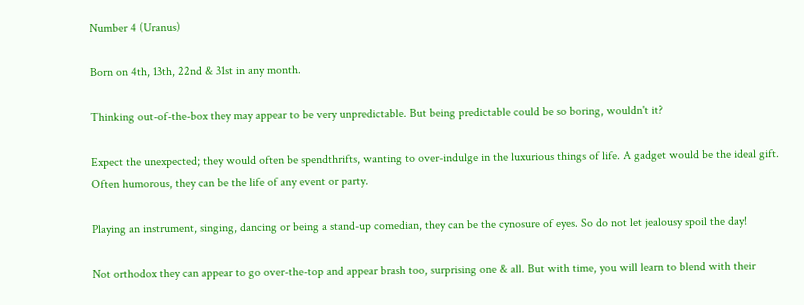Number 4 (Uranus)

Born on 4th, 13th, 22nd & 31st in any month.

Thinking out-of-the-box they may appear to be very unpredictable. But being predictable could be so boring, wouldn't it?

Expect the unexpected; they would often be spendthrifts, wanting to over-indulge in the luxurious things of life. A gadget would be the ideal gift. Often humorous, they can be the life of any event or party.

Playing an instrument, singing, dancing or being a stand-up comedian, they can be the cynosure of eyes. So do not let jealousy spoil the day!

Not orthodox they can appear to go over-the-top and appear brash too, surprising one & all. But with time, you will learn to blend with their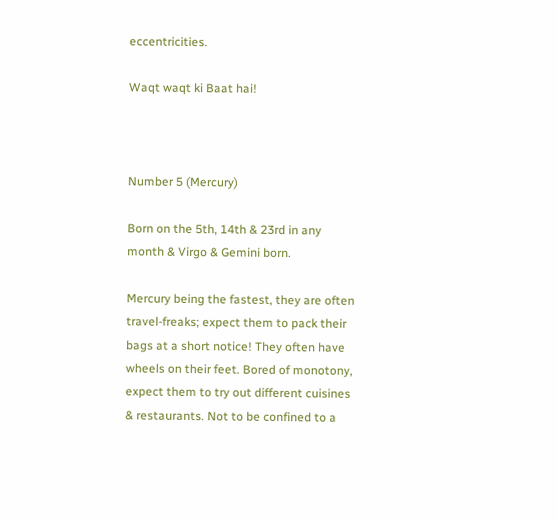eccentricities.

Waqt waqt ki Baat hai!



Number 5 (Mercury)

Born on the 5th, 14th & 23rd in any month & Virgo & Gemini born.

Mercury being the fastest, they are often travel-freaks; expect them to pack their bags at a short notice! They often have wheels on their feet. Bored of monotony, expect them to try out different cuisines & restaurants. Not to be confined to a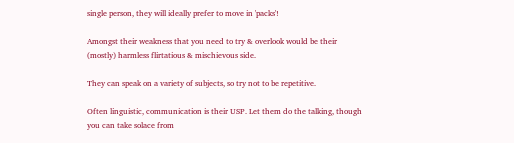single person, they will ideally prefer to move in 'packs'!

Amongst their weakness that you need to try & overlook would be their (mostly) harmless flirtatious & mischievous side.

They can speak on a variety of subjects, so try not to be repetitive.

Often linguistic, communication is their USP. Let them do the talking, though you can take solace from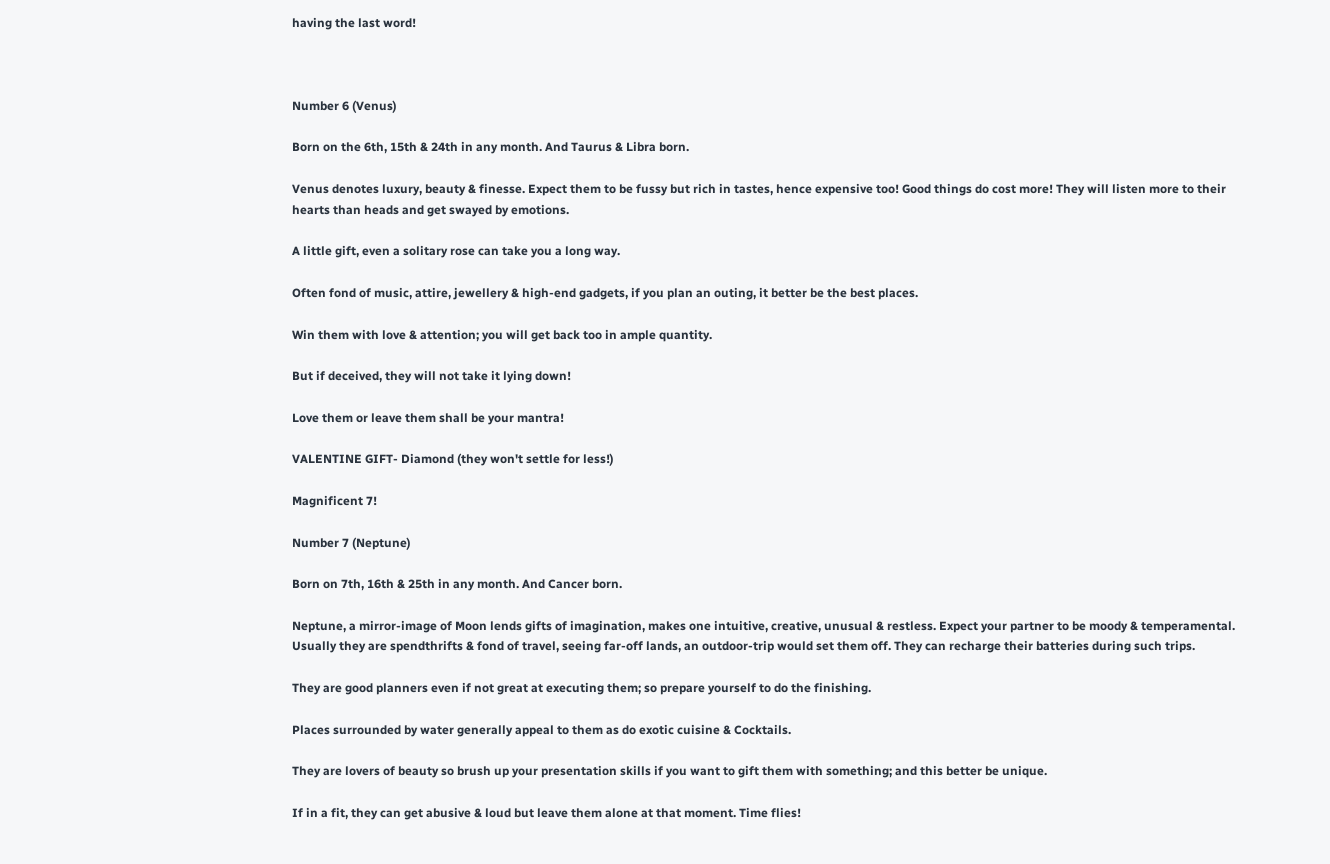having the last word!



Number 6 (Venus)

Born on the 6th, 15th & 24th in any month. And Taurus & Libra born.

Venus denotes luxury, beauty & finesse. Expect them to be fussy but rich in tastes, hence expensive too! Good things do cost more! They will listen more to their hearts than heads and get swayed by emotions.

A little gift, even a solitary rose can take you a long way.

Often fond of music, attire, jewellery & high-end gadgets, if you plan an outing, it better be the best places.

Win them with love & attention; you will get back too in ample quantity.

But if deceived, they will not take it lying down!

Love them or leave them shall be your mantra!

VALENTINE GIFT- Diamond (they won't settle for less!)

Magnificent 7!

Number 7 (Neptune)

Born on 7th, 16th & 25th in any month. And Cancer born.

Neptune, a mirror-image of Moon lends gifts of imagination, makes one intuitive, creative, unusual & restless. Expect your partner to be moody & temperamental. Usually they are spendthrifts & fond of travel, seeing far-off lands, an outdoor-trip would set them off. They can recharge their batteries during such trips.

They are good planners even if not great at executing them; so prepare yourself to do the finishing.

Places surrounded by water generally appeal to them as do exotic cuisine & Cocktails.

They are lovers of beauty so brush up your presentation skills if you want to gift them with something; and this better be unique.

If in a fit, they can get abusive & loud but leave them alone at that moment. Time flies!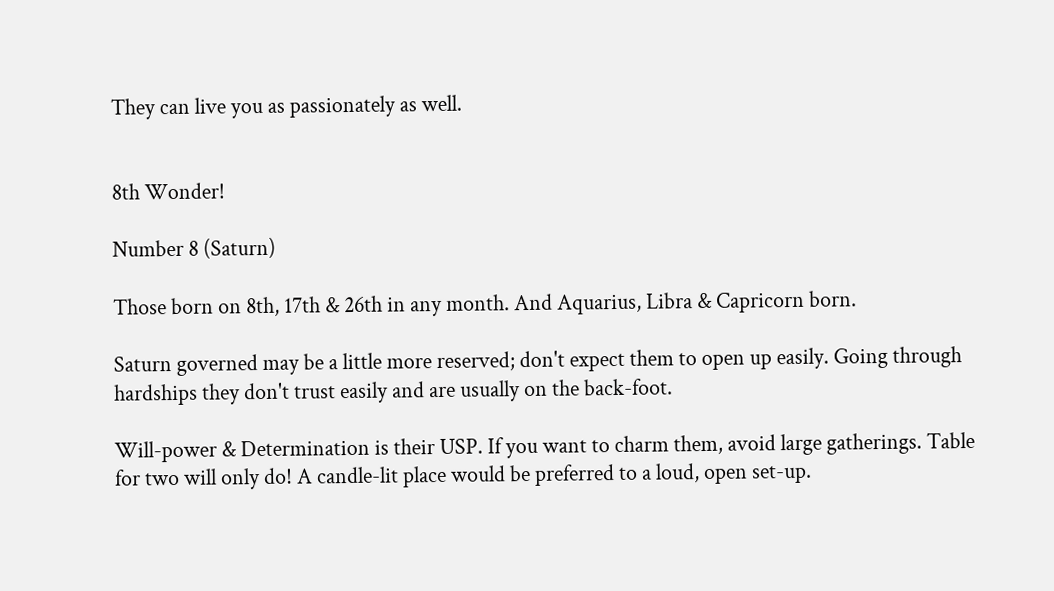They can live you as passionately as well.


8th Wonder!

Number 8 (Saturn)

Those born on 8th, 17th & 26th in any month. And Aquarius, Libra & Capricorn born.

Saturn governed may be a little more reserved; don't expect them to open up easily. Going through hardships they don't trust easily and are usually on the back-foot.

Will-power & Determination is their USP. If you want to charm them, avoid large gatherings. Table for two will only do! A candle-lit place would be preferred to a loud, open set-up.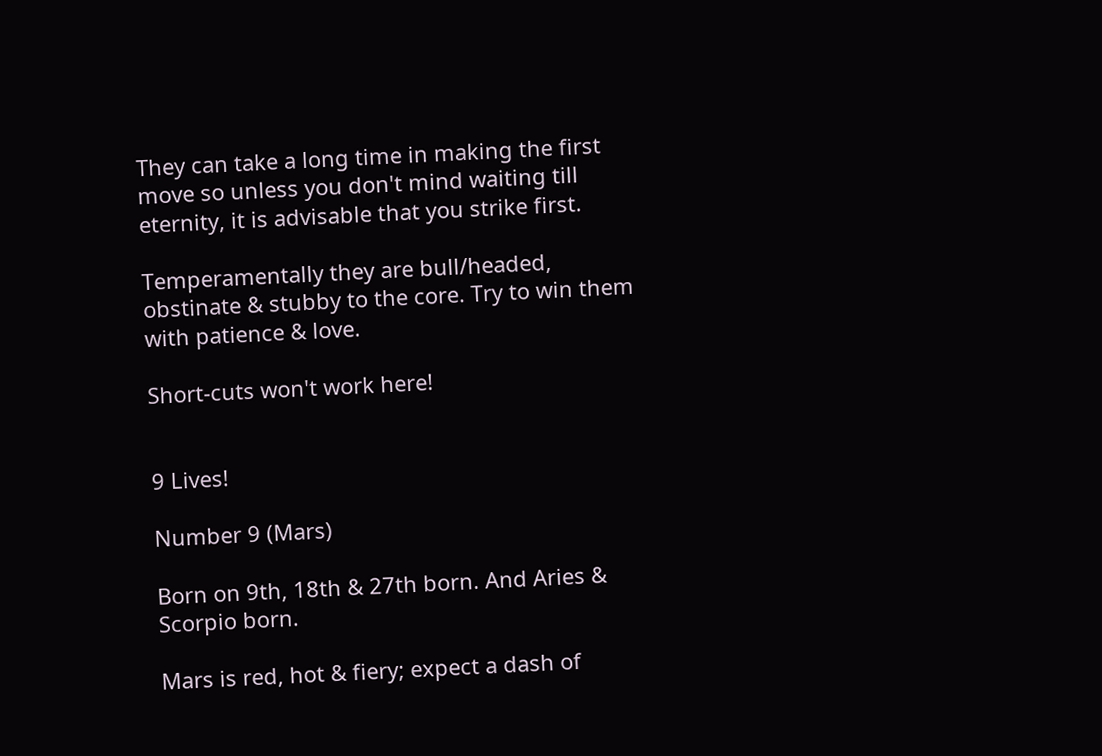They can take a long time in making the first move so unless you don't mind waiting till eternity, it is advisable that you strike first.

Temperamentally they are bull/headed, obstinate & stubby to the core. Try to win them with patience & love.

Short-cuts won't work here!


9 Lives!

Number 9 (Mars)

Born on 9th, 18th & 27th born. And Aries & Scorpio born.

Mars is red, hot & fiery; expect a dash of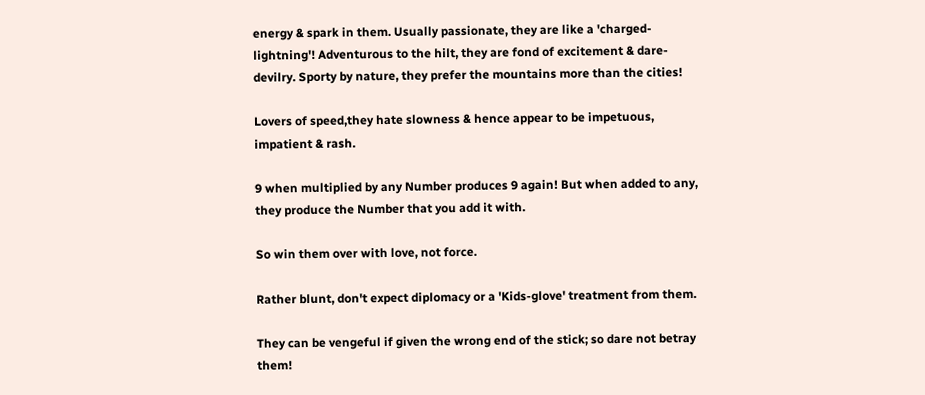energy & spark in them. Usually passionate, they are like a 'charged-lightning'! Adventurous to the hilt, they are fond of excitement & dare-devilry. Sporty by nature, they prefer the mountains more than the cities!

Lovers of speed,they hate slowness & hence appear to be impetuous, impatient & rash.

9 when multiplied by any Number produces 9 again! But when added to any, they produce the Number that you add it with.

So win them over with love, not force.

Rather blunt, don't expect diplomacy or a 'Kids-glove' treatment from them.

They can be vengeful if given the wrong end of the stick; so dare not betray them!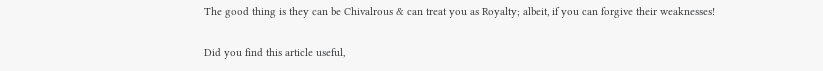The good thing is they can be Chivalrous & can treat you as Royalty; albeit, if you can forgive their weaknesses!

Did you find this article useful,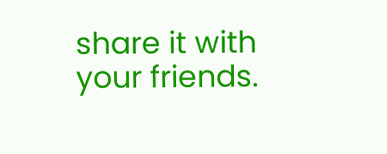share it with your friends.